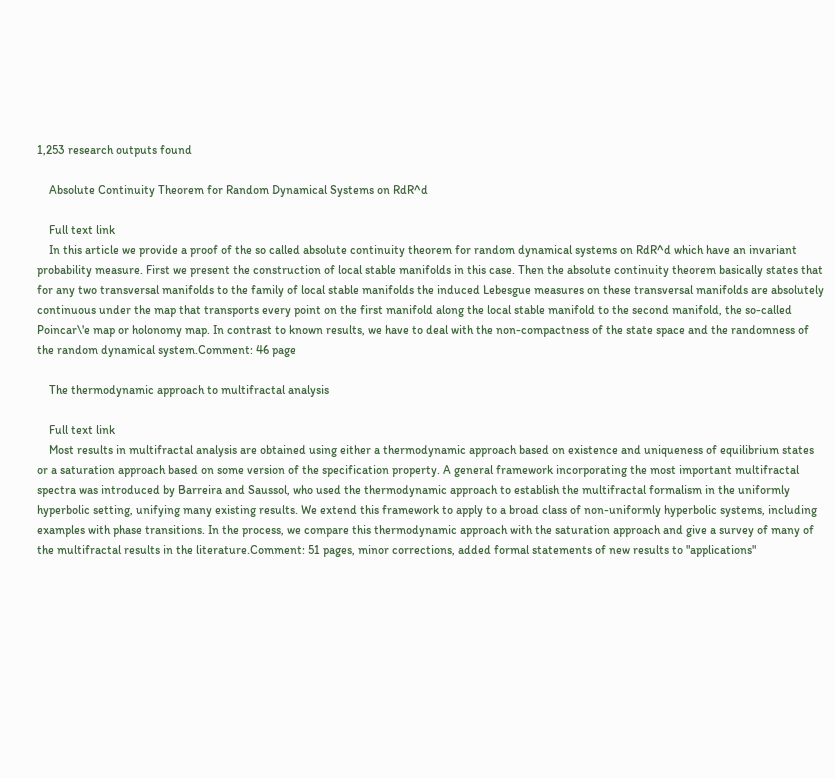1,253 research outputs found

    Absolute Continuity Theorem for Random Dynamical Systems on RdR^d

    Full text link
    In this article we provide a proof of the so called absolute continuity theorem for random dynamical systems on RdR^d which have an invariant probability measure. First we present the construction of local stable manifolds in this case. Then the absolute continuity theorem basically states that for any two transversal manifolds to the family of local stable manifolds the induced Lebesgue measures on these transversal manifolds are absolutely continuous under the map that transports every point on the first manifold along the local stable manifold to the second manifold, the so-called Poincar\'e map or holonomy map. In contrast to known results, we have to deal with the non-compactness of the state space and the randomness of the random dynamical system.Comment: 46 page

    The thermodynamic approach to multifractal analysis

    Full text link
    Most results in multifractal analysis are obtained using either a thermodynamic approach based on existence and uniqueness of equilibrium states or a saturation approach based on some version of the specification property. A general framework incorporating the most important multifractal spectra was introduced by Barreira and Saussol, who used the thermodynamic approach to establish the multifractal formalism in the uniformly hyperbolic setting, unifying many existing results. We extend this framework to apply to a broad class of non-uniformly hyperbolic systems, including examples with phase transitions. In the process, we compare this thermodynamic approach with the saturation approach and give a survey of many of the multifractal results in the literature.Comment: 51 pages, minor corrections, added formal statements of new results to "applications"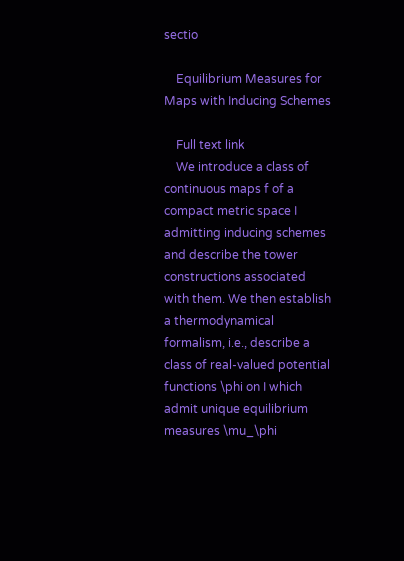sectio

    Equilibrium Measures for Maps with Inducing Schemes

    Full text link
    We introduce a class of continuous maps f of a compact metric space I admitting inducing schemes and describe the tower constructions associated with them. We then establish a thermodynamical formalism, i.e., describe a class of real-valued potential functions \phi on I which admit unique equilibrium measures \mu_\phi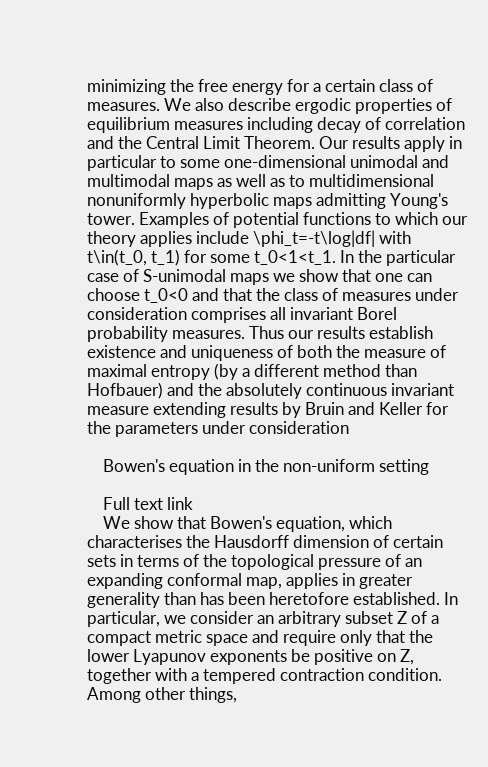minimizing the free energy for a certain class of measures. We also describe ergodic properties of equilibrium measures including decay of correlation and the Central Limit Theorem. Our results apply in particular to some one-dimensional unimodal and multimodal maps as well as to multidimensional nonuniformly hyperbolic maps admitting Young's tower. Examples of potential functions to which our theory applies include \phi_t=-t\log|df| with t\in(t_0, t_1) for some t_0<1<t_1. In the particular case of S-unimodal maps we show that one can choose t_0<0 and that the class of measures under consideration comprises all invariant Borel probability measures. Thus our results establish existence and uniqueness of both the measure of maximal entropy (by a different method than Hofbauer) and the absolutely continuous invariant measure extending results by Bruin and Keller for the parameters under consideration

    Bowen's equation in the non-uniform setting

    Full text link
    We show that Bowen's equation, which characterises the Hausdorff dimension of certain sets in terms of the topological pressure of an expanding conformal map, applies in greater generality than has been heretofore established. In particular, we consider an arbitrary subset Z of a compact metric space and require only that the lower Lyapunov exponents be positive on Z, together with a tempered contraction condition. Among other things,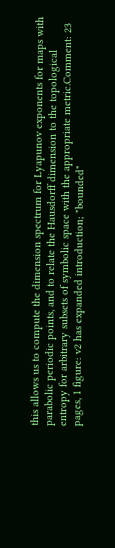this allows us to compute the dimension spectrum for Lyapunov exponents for maps with parabolic periodic points, and to relate the Hausdorff dimension to the topological entropy for arbitrary subsets of symbolic space with the appropriate metric.Comment: 23 pages, 1 figure: v2 has expanded introduction; "bounded"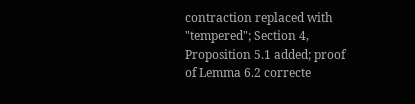contraction replaced with "tempered"; Section 4, Proposition 5.1 added; proof of Lemma 6.2 correcte